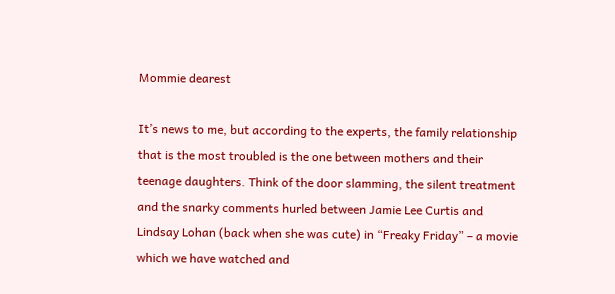Mommie dearest

It’s news to me, but according to the experts, the family relationship that is the most troubled is the one between mothers and their teenage daughters. Think of the door slamming, the silent treatment and the snarky comments hurled between Jamie Lee Curtis and Lindsay Lohan (back when she was cute) in “Freaky Friday” – a movie which we have watched and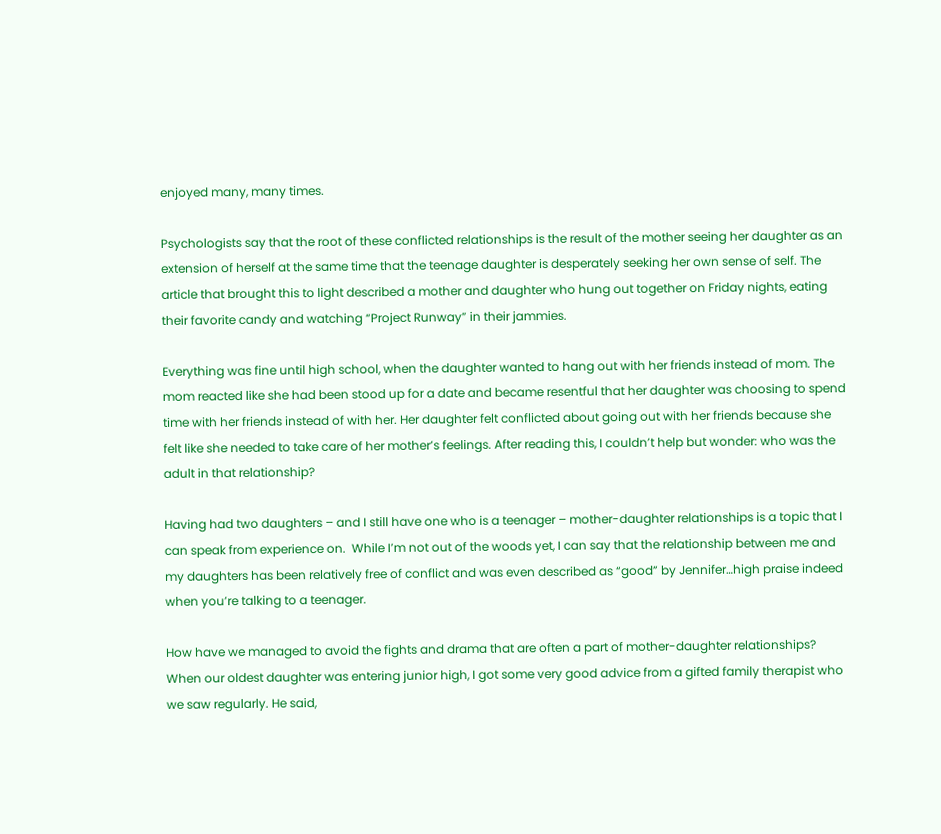enjoyed many, many times.

Psychologists say that the root of these conflicted relationships is the result of the mother seeing her daughter as an extension of herself at the same time that the teenage daughter is desperately seeking her own sense of self. The article that brought this to light described a mother and daughter who hung out together on Friday nights, eating their favorite candy and watching “Project Runway” in their jammies.

Everything was fine until high school, when the daughter wanted to hang out with her friends instead of mom. The mom reacted like she had been stood up for a date and became resentful that her daughter was choosing to spend time with her friends instead of with her. Her daughter felt conflicted about going out with her friends because she felt like she needed to take care of her mother’s feelings. After reading this, I couldn’t help but wonder: who was the adult in that relationship?

Having had two daughters – and I still have one who is a teenager – mother-daughter relationships is a topic that I can speak from experience on.  While I’m not out of the woods yet, I can say that the relationship between me and my daughters has been relatively free of conflict and was even described as “good” by Jennifer…high praise indeed when you’re talking to a teenager.

How have we managed to avoid the fights and drama that are often a part of mother-daughter relationships? When our oldest daughter was entering junior high, I got some very good advice from a gifted family therapist who we saw regularly. He said,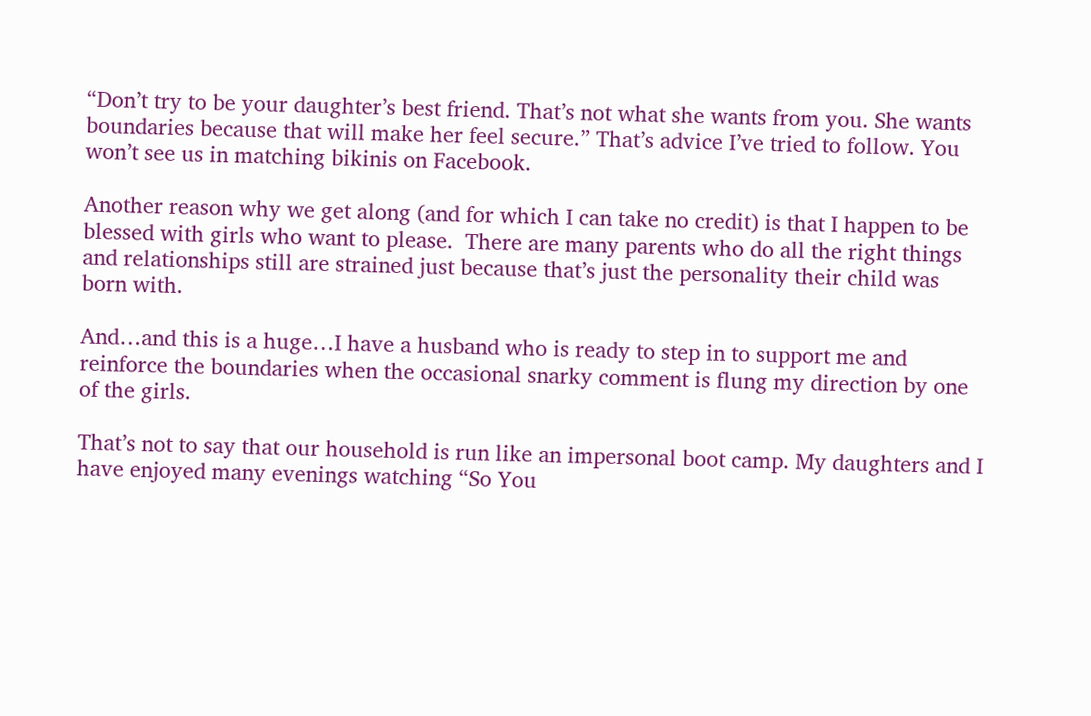“Don’t try to be your daughter’s best friend. That’s not what she wants from you. She wants boundaries because that will make her feel secure.” That’s advice I’ve tried to follow. You won’t see us in matching bikinis on Facebook.

Another reason why we get along (and for which I can take no credit) is that I happen to be blessed with girls who want to please.  There are many parents who do all the right things and relationships still are strained just because that’s just the personality their child was born with.

And…and this is a huge…I have a husband who is ready to step in to support me and reinforce the boundaries when the occasional snarky comment is flung my direction by one of the girls.

That’s not to say that our household is run like an impersonal boot camp. My daughters and I have enjoyed many evenings watching “So You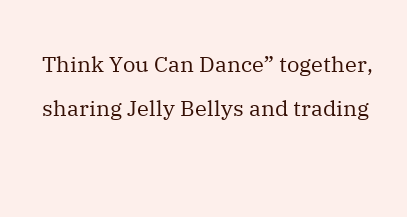Think You Can Dance” together, sharing Jelly Bellys and trading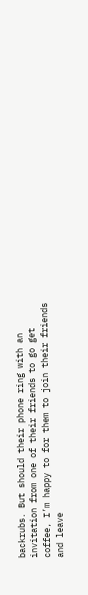backrubs. But should their phone ring with an invitation from one of their friends to go get coffee, I’m happy to for them to join their friends and leave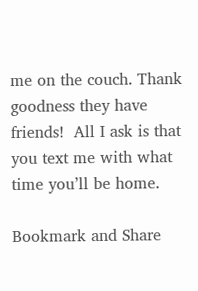me on the couch. Thank goodness they have friends!  All I ask is that you text me with what time you’ll be home.

Bookmark and Share